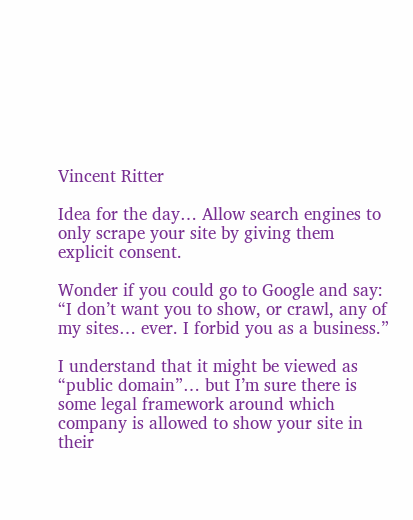Vincent Ritter

Idea for the day… Allow search engines to only scrape your site by giving them explicit consent.

Wonder if you could go to Google and say: “I don’t want you to show, or crawl, any of my sites… ever. I forbid you as a business.”

I understand that it might be viewed as “public domain”… but I’m sure there is some legal framework around which company is allowed to show your site in their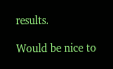results.

Would be nice to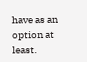have as an option at least.